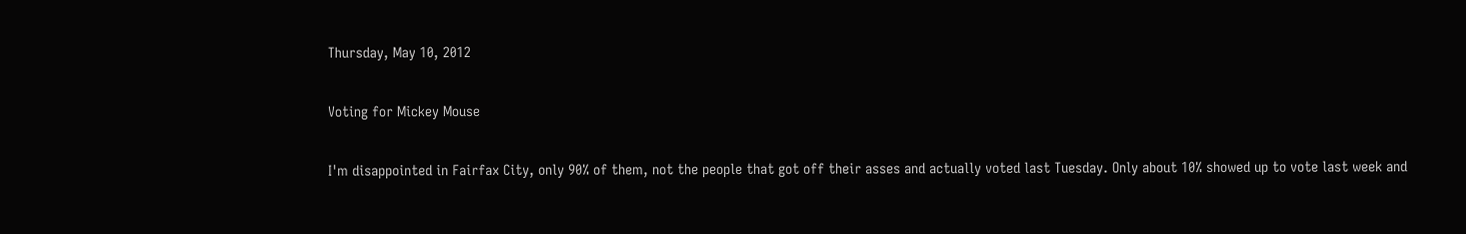Thursday, May 10, 2012

Voting for Mickey Mouse

I'm disappointed in Fairfax City, only 90% of them, not the people that got off their asses and actually voted last Tuesday. Only about 10% showed up to vote last week and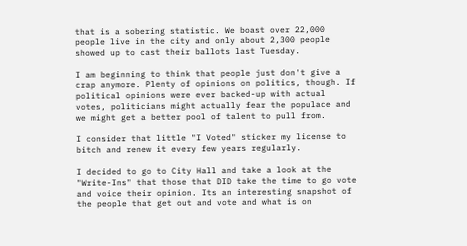that is a sobering statistic. We boast over 22,000 people live in the city and only about 2,300 people showed up to cast their ballots last Tuesday.

I am beginning to think that people just don't give a crap anymore. Plenty of opinions on politics, though. If political opinions were ever backed-up with actual votes, politicians might actually fear the populace and we might get a better pool of talent to pull from.

I consider that little "I Voted" sticker my license to bitch and renew it every few years regularly.

I decided to go to City Hall and take a look at the "Write-Ins" that those that DID take the time to go vote and voice their opinion. Its an interesting snapshot of the people that get out and vote and what is on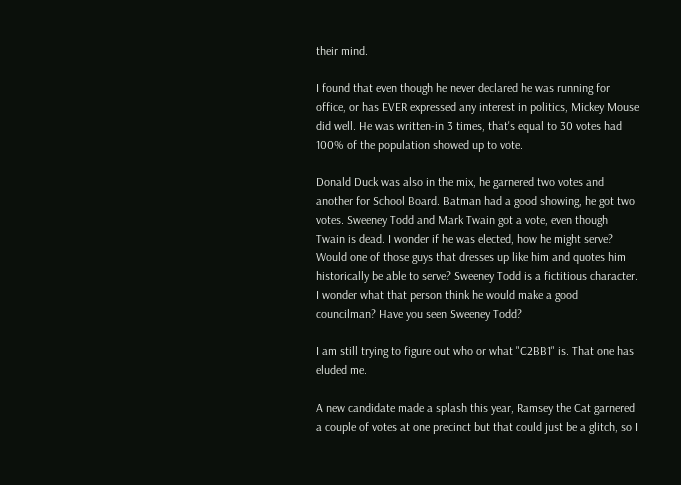their mind.

I found that even though he never declared he was running for office, or has EVER expressed any interest in politics, Mickey Mouse did well. He was written-in 3 times, that's equal to 30 votes had 100% of the population showed up to vote.

Donald Duck was also in the mix, he garnered two votes and another for School Board. Batman had a good showing, he got two votes. Sweeney Todd and Mark Twain got a vote, even though Twain is dead. I wonder if he was elected, how he might serve? Would one of those guys that dresses up like him and quotes him historically be able to serve? Sweeney Todd is a fictitious character. I wonder what that person think he would make a good councilman? Have you seen Sweeney Todd?

I am still trying to figure out who or what "C2BB1" is. That one has eluded me.

A new candidate made a splash this year, Ramsey the Cat garnered a couple of votes at one precinct but that could just be a glitch, so I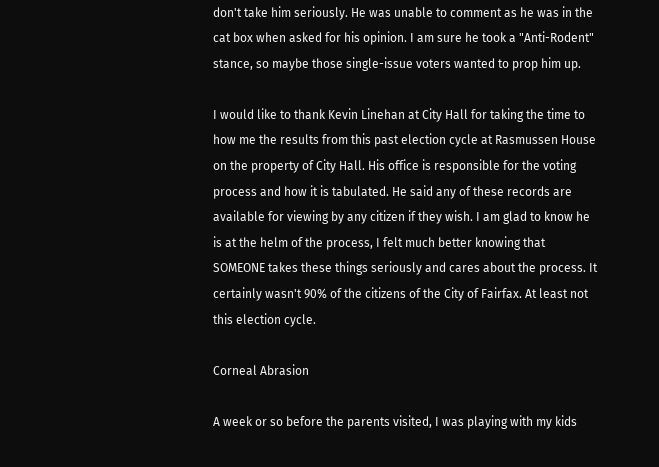don't take him seriously. He was unable to comment as he was in the cat box when asked for his opinion. I am sure he took a "Anti-Rodent" stance, so maybe those single-issue voters wanted to prop him up.

I would like to thank Kevin Linehan at City Hall for taking the time to how me the results from this past election cycle at Rasmussen House on the property of City Hall. His office is responsible for the voting process and how it is tabulated. He said any of these records are available for viewing by any citizen if they wish. I am glad to know he is at the helm of the process, I felt much better knowing that SOMEONE takes these things seriously and cares about the process. It certainly wasn't 90% of the citizens of the City of Fairfax. At least not this election cycle.

Corneal Abrasion

A week or so before the parents visited, I was playing with my kids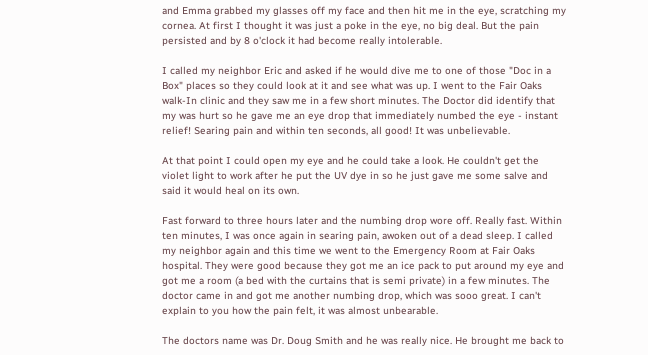and Emma grabbed my glasses off my face and then hit me in the eye, scratching my cornea. At first I thought it was just a poke in the eye, no big deal. But the pain persisted and by 8 o'clock it had become really intolerable.

I called my neighbor Eric and asked if he would dive me to one of those "Doc in a Box" places so they could look at it and see what was up. I went to the Fair Oaks walk-In clinic and they saw me in a few short minutes. The Doctor did identify that my was hurt so he gave me an eye drop that immediately numbed the eye - instant relief! Searing pain and within ten seconds, all good! It was unbelievable.

At that point I could open my eye and he could take a look. He couldn't get the violet light to work after he put the UV dye in so he just gave me some salve and said it would heal on its own.

Fast forward to three hours later and the numbing drop wore off. Really fast. Within ten minutes, I was once again in searing pain, awoken out of a dead sleep. I called my neighbor again and this time we went to the Emergency Room at Fair Oaks hospital. They were good because they got me an ice pack to put around my eye and got me a room (a bed with the curtains that is semi private) in a few minutes. The doctor came in and got me another numbing drop, which was sooo great. I can't explain to you how the pain felt, it was almost unbearable.

The doctors name was Dr. Doug Smith and he was really nice. He brought me back to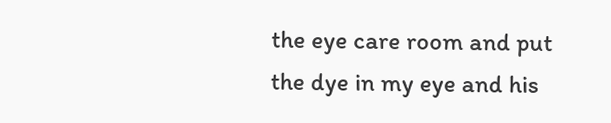the eye care room and put the dye in my eye and his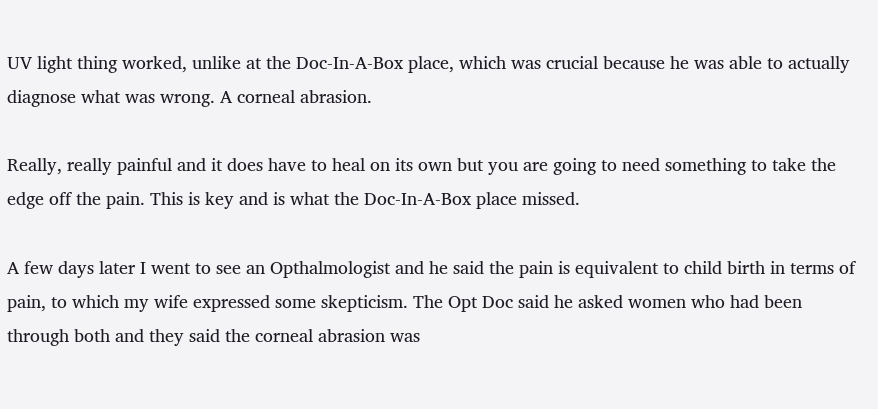UV light thing worked, unlike at the Doc-In-A-Box place, which was crucial because he was able to actually diagnose what was wrong. A corneal abrasion.

Really, really painful and it does have to heal on its own but you are going to need something to take the edge off the pain. This is key and is what the Doc-In-A-Box place missed.

A few days later I went to see an Opthalmologist and he said the pain is equivalent to child birth in terms of pain, to which my wife expressed some skepticism. The Opt Doc said he asked women who had been through both and they said the corneal abrasion was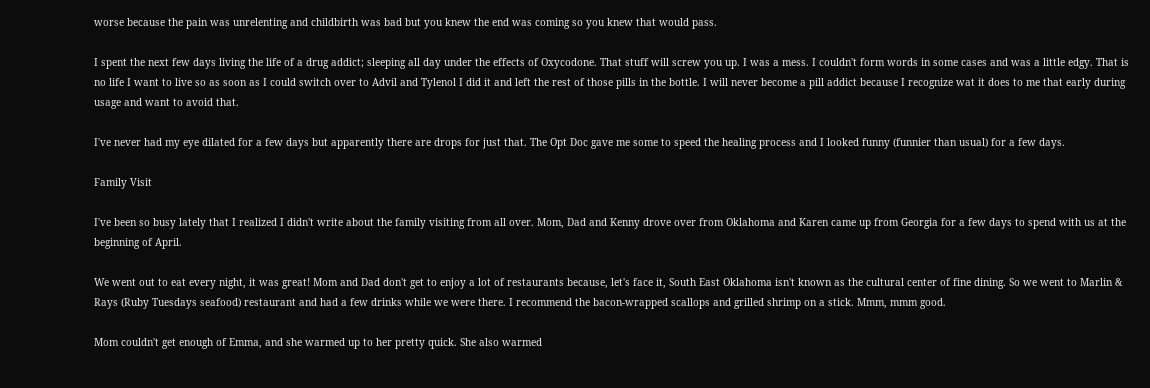worse because the pain was unrelenting and childbirth was bad but you knew the end was coming so you knew that would pass.

I spent the next few days living the life of a drug addict; sleeping all day under the effects of Oxycodone. That stuff will screw you up. I was a mess. I couldn't form words in some cases and was a little edgy. That is no life I want to live so as soon as I could switch over to Advil and Tylenol I did it and left the rest of those pills in the bottle. I will never become a pill addict because I recognize wat it does to me that early during usage and want to avoid that.

I've never had my eye dilated for a few days but apparently there are drops for just that. The Opt Doc gave me some to speed the healing process and I looked funny (funnier than usual) for a few days.

Family Visit

I've been so busy lately that I realized I didn't write about the family visiting from all over. Mom, Dad and Kenny drove over from Oklahoma and Karen came up from Georgia for a few days to spend with us at the beginning of April.

We went out to eat every night, it was great! Mom and Dad don't get to enjoy a lot of restaurants because, let's face it, South East Oklahoma isn't known as the cultural center of fine dining. So we went to Marlin & Rays (Ruby Tuesdays seafood) restaurant and had a few drinks while we were there. I recommend the bacon-wrapped scallops and grilled shrimp on a stick. Mmm, mmm good.

Mom couldn't get enough of Emma, and she warmed up to her pretty quick. She also warmed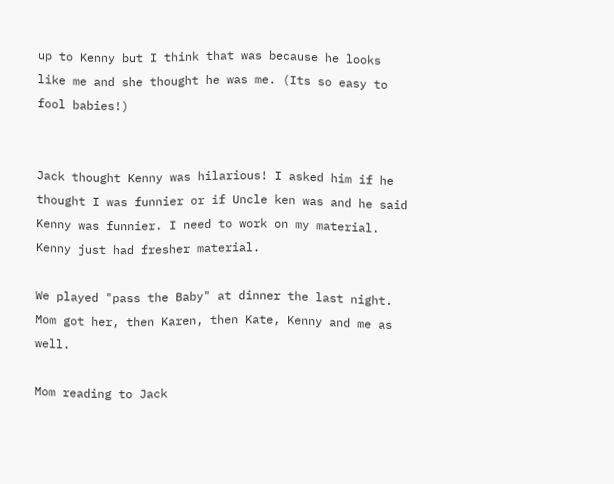up to Kenny but I think that was because he looks like me and she thought he was me. (Its so easy to fool babies!)


Jack thought Kenny was hilarious! I asked him if he thought I was funnier or if Uncle ken was and he said Kenny was funnier. I need to work on my material. Kenny just had fresher material.

We played "pass the Baby" at dinner the last night. Mom got her, then Karen, then Kate, Kenny and me as well.

Mom reading to Jack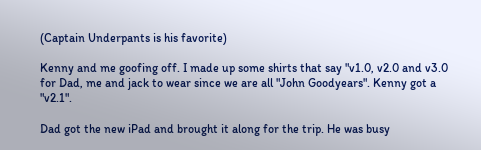(Captain Underpants is his favorite)

Kenny and me goofing off. I made up some shirts that say "v1.0, v2.0 and v3.0 for Dad, me and jack to wear since we are all "John Goodyears". Kenny got a "v2.1".

Dad got the new iPad and brought it along for the trip. He was busy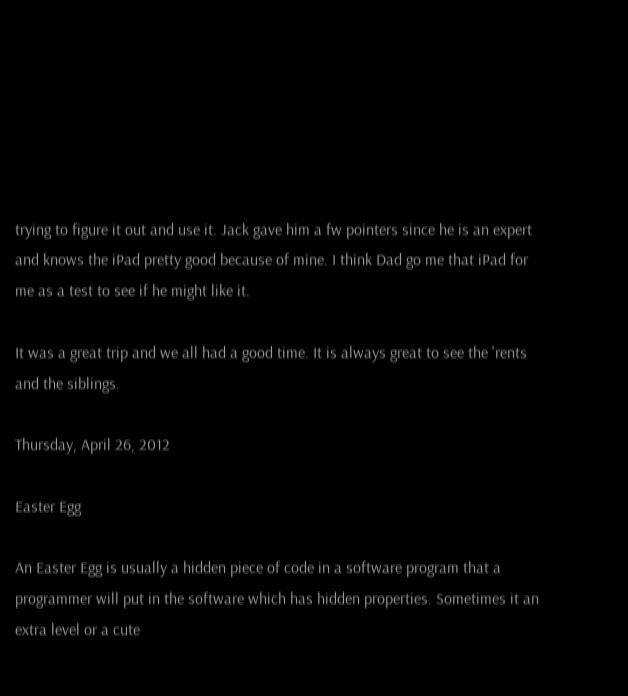trying to figure it out and use it. Jack gave him a fw pointers since he is an expert and knows the iPad pretty good because of mine. I think Dad go me that iPad for me as a test to see if he might like it.

It was a great trip and we all had a good time. It is always great to see the 'rents and the siblings.

Thursday, April 26, 2012

Easter Egg

An Easter Egg is usually a hidden piece of code in a software program that a programmer will put in the software which has hidden properties. Sometimes it an extra level or a cute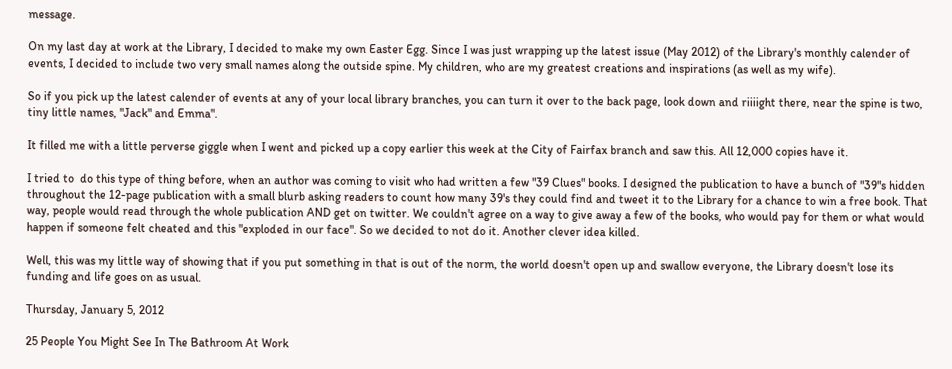message.

On my last day at work at the Library, I decided to make my own Easter Egg. Since I was just wrapping up the latest issue (May 2012) of the Library's monthly calender of events, I decided to include two very small names along the outside spine. My children, who are my greatest creations and inspirations (as well as my wife).

So if you pick up the latest calender of events at any of your local library branches, you can turn it over to the back page, look down and riiiight there, near the spine is two, tiny little names, "Jack" and Emma".

It filled me with a little perverse giggle when I went and picked up a copy earlier this week at the City of Fairfax branch and saw this. All 12,000 copies have it.

I tried to  do this type of thing before, when an author was coming to visit who had written a few "39 Clues" books. I designed the publication to have a bunch of "39"s hidden throughout the 12-page publication with a small blurb asking readers to count how many 39's they could find and tweet it to the Library for a chance to win a free book. That way, people would read through the whole publication AND get on twitter. We couldn't agree on a way to give away a few of the books, who would pay for them or what would happen if someone felt cheated and this "exploded in our face". So we decided to not do it. Another clever idea killed.

Well, this was my little way of showing that if you put something in that is out of the norm, the world doesn't open up and swallow everyone, the Library doesn't lose its funding and life goes on as usual.

Thursday, January 5, 2012

25 People You Might See In The Bathroom At Work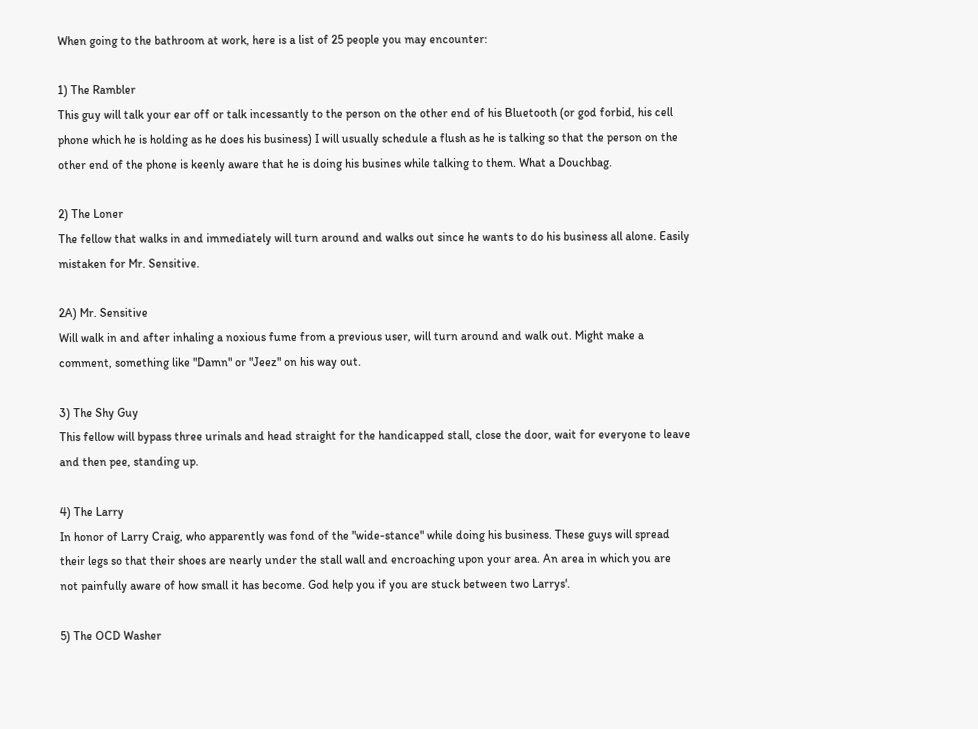When going to the bathroom at work, here is a list of 25 people you may encounter:

1) The Rambler
This guy will talk your ear off or talk incessantly to the person on the other end of his Bluetooth (or god forbid, his cell phone which he is holding as he does his business) I will usually schedule a flush as he is talking so that the person on the other end of the phone is keenly aware that he is doing his busines while talking to them. What a Douchbag.

2) The Loner
The fellow that walks in and immediately will turn around and walks out since he wants to do his business all alone. Easily mistaken for Mr. Sensitive.

2A) Mr. Sensitive
Will walk in and after inhaling a noxious fume from a previous user, will turn around and walk out. Might make a comment, something like "Damn" or "Jeez" on his way out.

3) The Shy Guy
This fellow will bypass three urinals and head straight for the handicapped stall, close the door, wait for everyone to leave and then pee, standing up.

4) The Larry
In honor of Larry Craig, who apparently was fond of the "wide-stance" while doing his business. These guys will spread their legs so that their shoes are nearly under the stall wall and encroaching upon your area. An area in which you are not painfully aware of how small it has become. God help you if you are stuck between two Larrys'.

5) The OCD Washer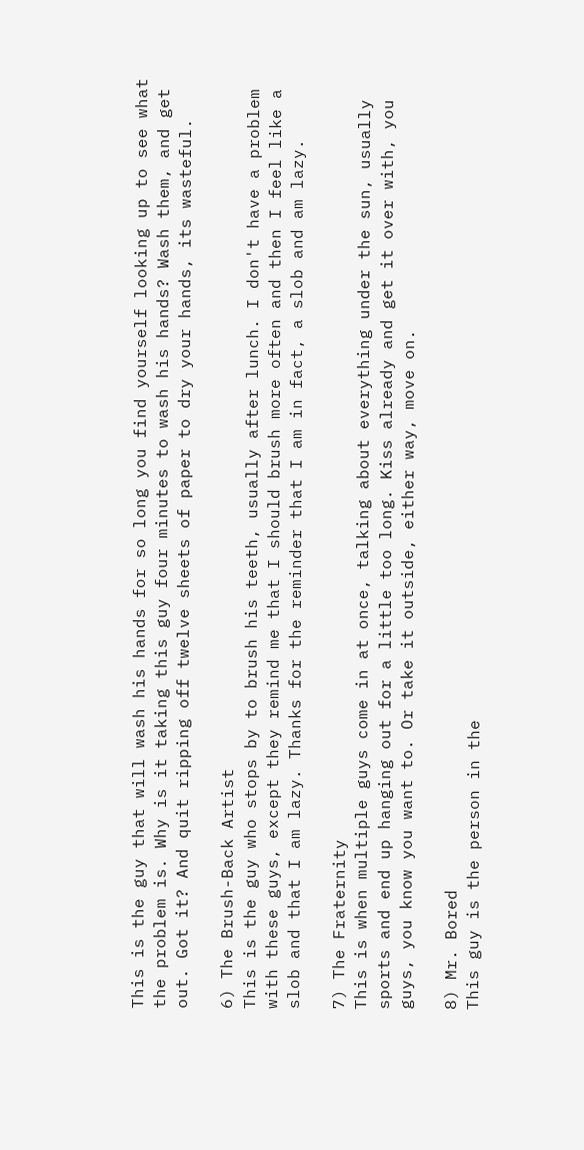This is the guy that will wash his hands for so long you find yourself looking up to see what the problem is. Why is it taking this guy four minutes to wash his hands? Wash them, and get out. Got it? And quit ripping off twelve sheets of paper to dry your hands, its wasteful.

6) The Brush-Back Artist
This is the guy who stops by to brush his teeth, usually after lunch. I don't have a problem with these guys, except they remind me that I should brush more often and then I feel like a slob and that I am lazy. Thanks for the reminder that I am in fact, a slob and am lazy.

7) The Fraternity
This is when multiple guys come in at once, talking about everything under the sun, usually sports and end up hanging out for a little too long. Kiss already and get it over with, you guys, you know you want to. Or take it outside, either way, move on.

8) Mr. Bored
This guy is the person in the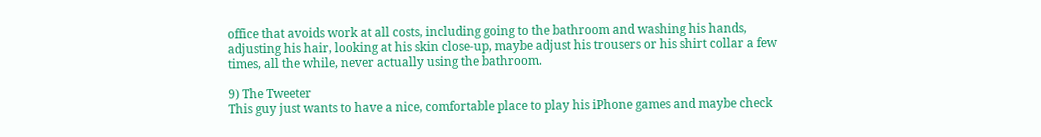office that avoids work at all costs, including going to the bathroom and washing his hands, adjusting his hair, looking at his skin close-up, maybe adjust his trousers or his shirt collar a few times, all the while, never actually using the bathroom.

9) The Tweeter
This guy just wants to have a nice, comfortable place to play his iPhone games and maybe check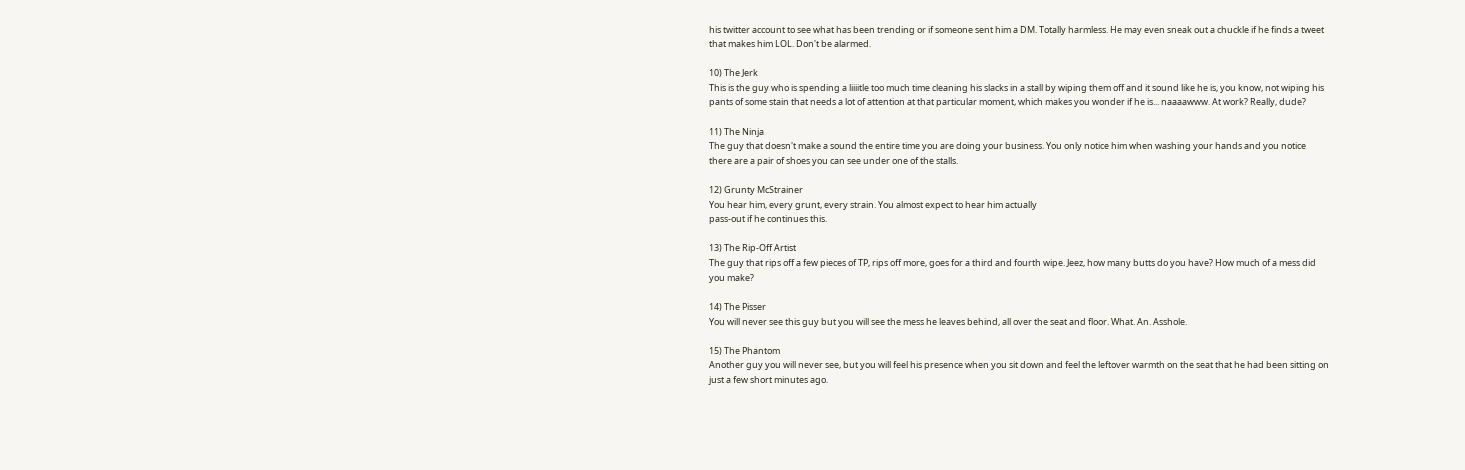his twitter account to see what has been trending or if someone sent him a DM. Totally harmless. He may even sneak out a chuckle if he finds a tweet that makes him LOL. Don't be alarmed.

10) The Jerk
This is the guy who is spending a liiiitle too much time cleaning his slacks in a stall by wiping them off and it sound like he is, you know, not wiping his pants of some stain that needs a lot of attention at that particular moment, which makes you wonder if he is... naaaawww. At work? Really, dude?

11) The Ninja
The guy that doesn't make a sound the entire time you are doing your business. You only notice him when washing your hands and you notice there are a pair of shoes you can see under one of the stalls.

12) Grunty McStrainer
You hear him, every grunt, every strain. You almost expect to hear him actually
pass-out if he continues this.

13) The Rip-Off Artist
The guy that rips off a few pieces of TP, rips off more, goes for a third and fourth wipe. Jeez, how many butts do you have? How much of a mess did you make?

14) The Pisser
You will never see this guy but you will see the mess he leaves behind, all over the seat and floor. What. An. Asshole.

15) The Phantom
Another guy you will never see, but you will feel his presence when you sit down and feel the leftover warmth on the seat that he had been sitting on just a few short minutes ago.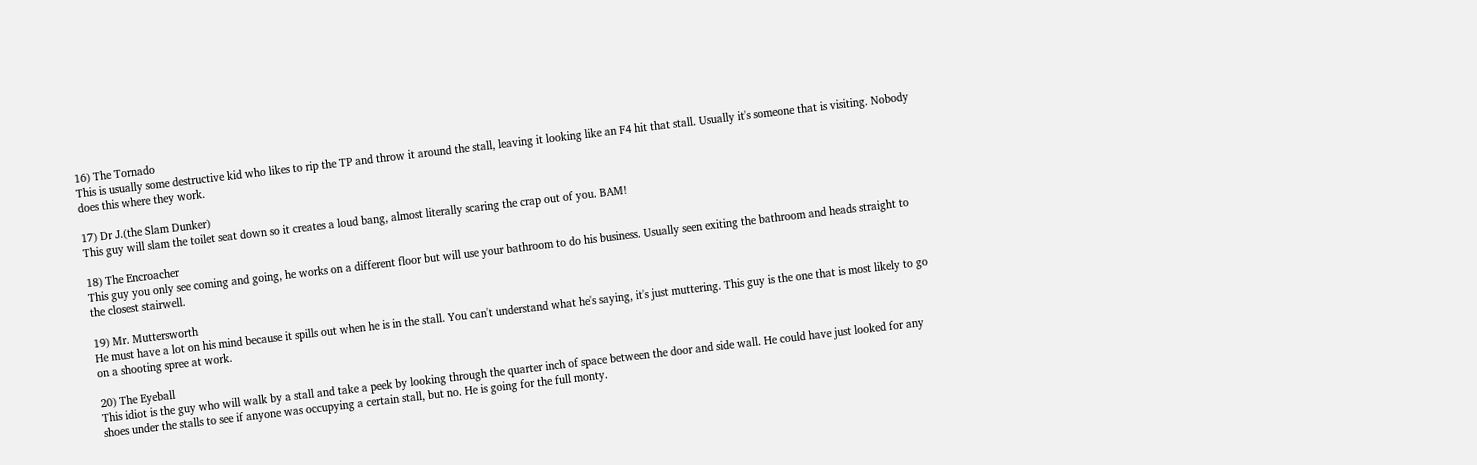16) The Tornado
This is usually some destructive kid who likes to rip the TP and throw it around the stall, leaving it looking like an F4 hit that stall. Usually it's someone that is visiting. Nobody does this where they work.

17) Dr J.(the Slam Dunker)
This guy will slam the toilet seat down so it creates a loud bang, almost literally scaring the crap out of you. BAM!

18) The Encroacher
This guy you only see coming and going, he works on a different floor but will use your bathroom to do his business. Usually seen exiting the bathroom and heads straight to the closest stairwell.

19) Mr. Muttersworth
He must have a lot on his mind because it spills out when he is in the stall. You can't understand what he's saying, it's just muttering. This guy is the one that is most likely to go on a shooting spree at work.

20) The Eyeball
This idiot is the guy who will walk by a stall and take a peek by looking through the quarter inch of space between the door and side wall. He could have just looked for any shoes under the stalls to see if anyone was occupying a certain stall, but no. He is going for the full monty.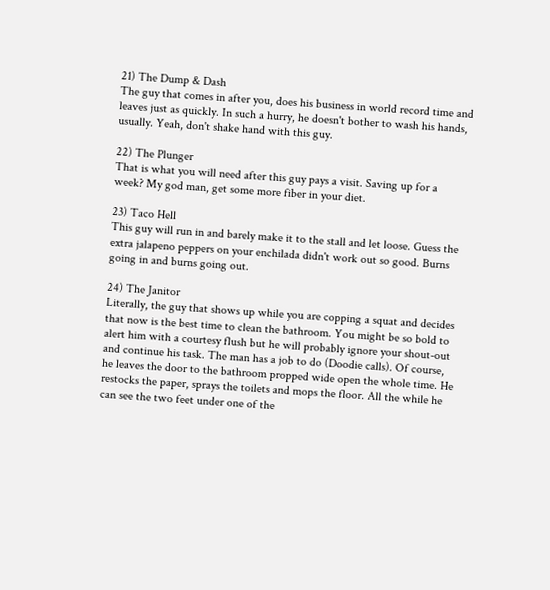21) The Dump & Dash
The guy that comes in after you, does his business in world record time and leaves just as quickly. In such a hurry, he doesn't bother to wash his hands, usually. Yeah, don't shake hand with this guy.

22) The Plunger
That is what you will need after this guy pays a visit. Saving up for a week? My god man, get some more fiber in your diet.

23) Taco Hell
This guy will run in and barely make it to the stall and let loose. Guess the extra jalapeno peppers on your enchilada didn't work out so good. Burns going in and burns going out.

24) The Janitor
Literally, the guy that shows up while you are copping a squat and decides that now is the best time to clean the bathroom. You might be so bold to alert him with a courtesy flush but he will probably ignore your shout-out and continue his task. The man has a job to do (Doodie calls). Of course, he leaves the door to the bathroom propped wide open the whole time. He restocks the paper, sprays the toilets and mops the floor. All the while he can see the two feet under one of the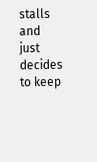stalls and just decides to keep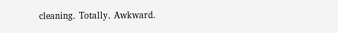cleaning. Totally. Awkward.